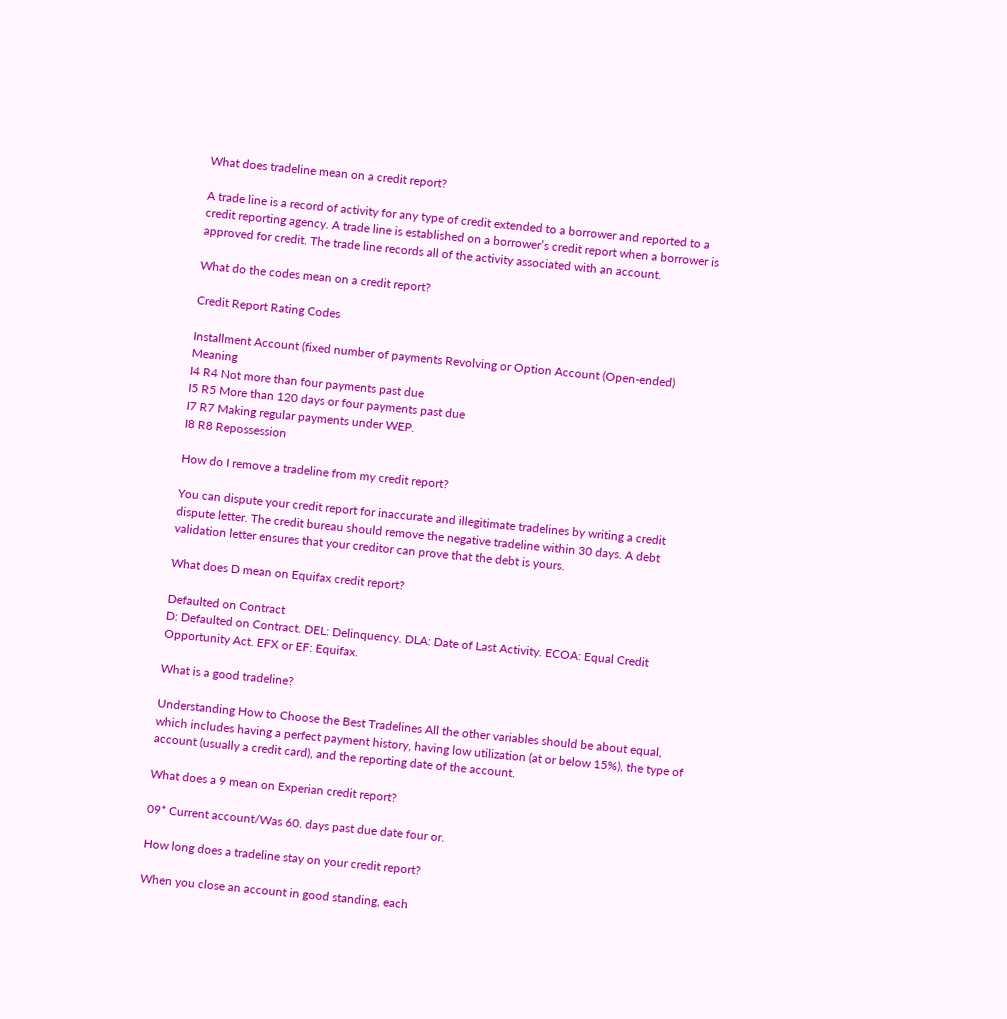What does tradeline mean on a credit report?

A trade line is a record of activity for any type of credit extended to a borrower and reported to a credit reporting agency. A trade line is established on a borrower’s credit report when a borrower is approved for credit. The trade line records all of the activity associated with an account.

What do the codes mean on a credit report?

Credit Report Rating Codes

Installment Account (fixed number of payments Revolving or Option Account (Open-ended) Meaning
I4 R4 Not more than four payments past due
I5 R5 More than 120 days or four payments past due
I7 R7 Making regular payments under WEP.
I8 R8 Repossession

How do I remove a tradeline from my credit report?

You can dispute your credit report for inaccurate and illegitimate tradelines by writing a credit dispute letter. The credit bureau should remove the negative tradeline within 30 days. A debt validation letter ensures that your creditor can prove that the debt is yours.

What does D mean on Equifax credit report?

Defaulted on Contract
D: Defaulted on Contract. DEL: Delinquency. DLA: Date of Last Activity. ECOA: Equal Credit Opportunity Act. EFX or EF: Equifax.

What is a good tradeline?

Understanding How to Choose the Best Tradelines All the other variables should be about equal, which includes having a perfect payment history, having low utilization (at or below 15%), the type of account (usually a credit card), and the reporting date of the account.

What does a 9 mean on Experian credit report?

09* Current account/Was 60. days past due date four or.

How long does a tradeline stay on your credit report?

When you close an account in good standing, each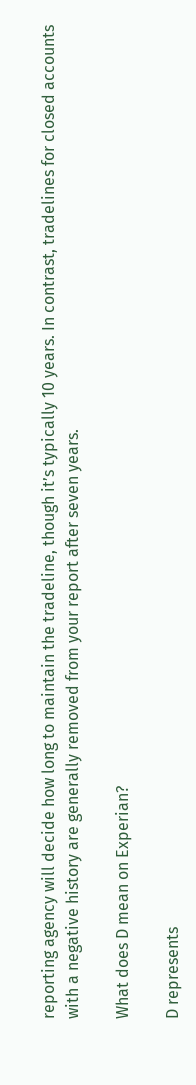reporting agency will decide how long to maintain the tradeline, though it’s typically 10 years. In contrast, tradelines for closed accounts with a negative history are generally removed from your report after seven years.

What does D mean on Experian?

D represents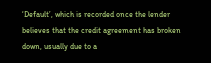‘Default’, which is recorded once the lender believes that the credit agreement has broken down, usually due to a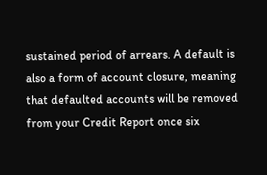sustained period of arrears. A default is also a form of account closure, meaning that defaulted accounts will be removed from your Credit Report once six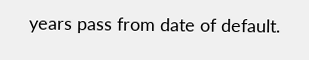years pass from date of default.